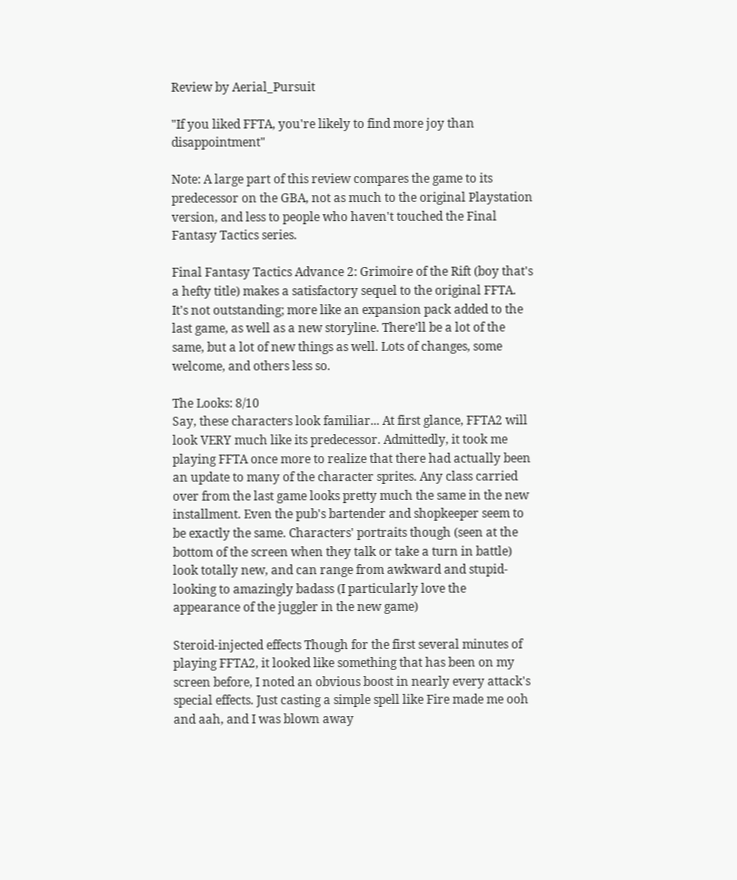Review by Aerial_Pursuit

"If you liked FFTA, you're likely to find more joy than disappointment"

Note: A large part of this review compares the game to its predecessor on the GBA, not as much to the original Playstation version, and less to people who haven't touched the Final Fantasy Tactics series.

Final Fantasy Tactics Advance 2: Grimoire of the Rift (boy that's a hefty title) makes a satisfactory sequel to the original FFTA. It's not outstanding; more like an expansion pack added to the last game, as well as a new storyline. There'll be a lot of the same, but a lot of new things as well. Lots of changes, some welcome, and others less so.

The Looks: 8/10
Say, these characters look familiar... At first glance, FFTA2 will look VERY much like its predecessor. Admittedly, it took me playing FFTA once more to realize that there had actually been an update to many of the character sprites. Any class carried over from the last game looks pretty much the same in the new installment. Even the pub's bartender and shopkeeper seem to be exactly the same. Characters' portraits though (seen at the bottom of the screen when they talk or take a turn in battle) look totally new, and can range from awkward and stupid-looking to amazingly badass (I particularly love the appearance of the juggler in the new game)

Steroid-injected effects Though for the first several minutes of playing FFTA2, it looked like something that has been on my screen before, I noted an obvious boost in nearly every attack's special effects. Just casting a simple spell like Fire made me ooh and aah, and I was blown away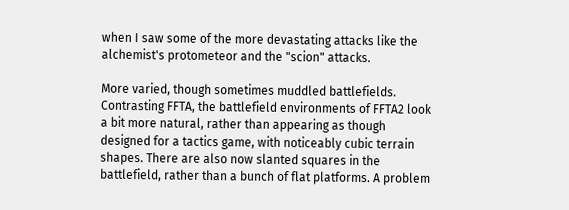when I saw some of the more devastating attacks like the alchemist's protometeor and the "scion" attacks.

More varied, though sometimes muddled battlefields. Contrasting FFTA, the battlefield environments of FFTA2 look a bit more natural, rather than appearing as though designed for a tactics game, with noticeably cubic terrain shapes. There are also now slanted squares in the battlefield, rather than a bunch of flat platforms. A problem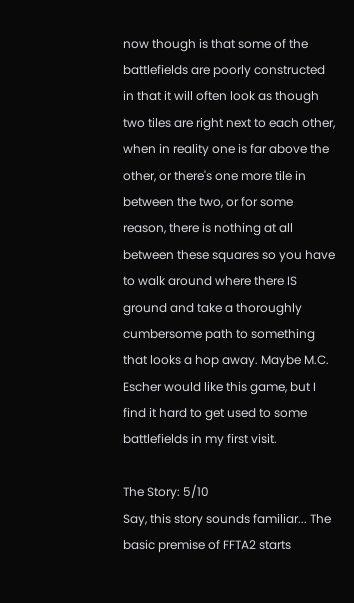now though is that some of the battlefields are poorly constructed in that it will often look as though two tiles are right next to each other, when in reality one is far above the other, or there's one more tile in between the two, or for some reason, there is nothing at all between these squares so you have to walk around where there IS ground and take a thoroughly cumbersome path to something that looks a hop away. Maybe M.C. Escher would like this game, but I find it hard to get used to some battlefields in my first visit.

The Story: 5/10
Say, this story sounds familiar... The basic premise of FFTA2 starts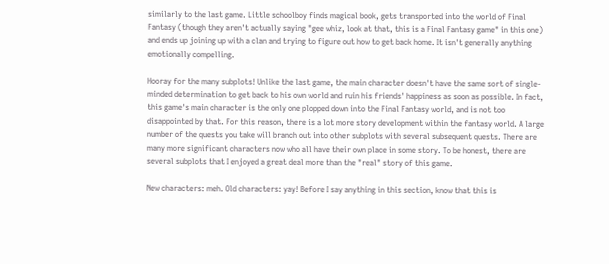similarly to the last game. Little schoolboy finds magical book, gets transported into the world of Final Fantasy (though they aren't actually saying "gee whiz, look at that, this is a Final Fantasy game" in this one) and ends up joining up with a clan and trying to figure out how to get back home. It isn't generally anything emotionally compelling.

Hooray for the many subplots! Unlike the last game, the main character doesn't have the same sort of single-minded determination to get back to his own world and ruin his friends' happiness as soon as possible. In fact, this game's main character is the only one plopped down into the Final Fantasy world, and is not too disappointed by that. For this reason, there is a lot more story development within the fantasy world. A large number of the quests you take will branch out into other subplots with several subsequent quests. There are many more significant characters now who all have their own place in some story. To be honest, there are several subplots that I enjoyed a great deal more than the "real" story of this game.

New characters: meh. Old characters: yay! Before I say anything in this section, know that this is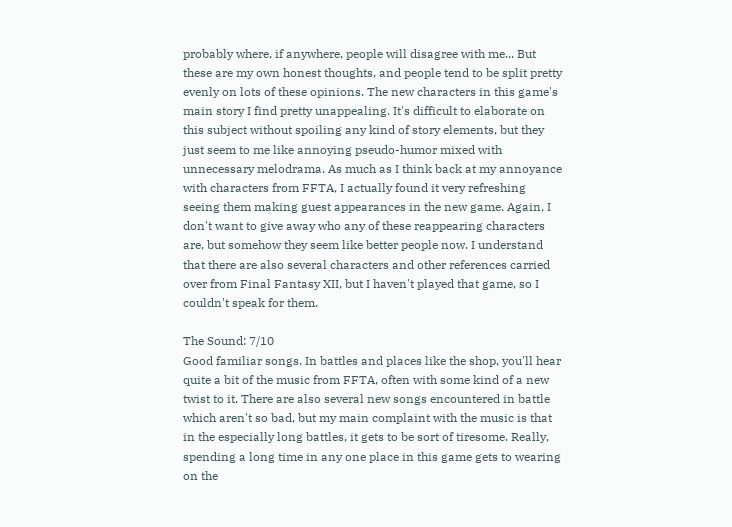probably where, if anywhere, people will disagree with me... But these are my own honest thoughts, and people tend to be split pretty evenly on lots of these opinions. The new characters in this game's main story I find pretty unappealing. It's difficult to elaborate on this subject without spoiling any kind of story elements, but they just seem to me like annoying pseudo-humor mixed with unnecessary melodrama. As much as I think back at my annoyance with characters from FFTA, I actually found it very refreshing seeing them making guest appearances in the new game. Again, I don't want to give away who any of these reappearing characters are, but somehow they seem like better people now. I understand that there are also several characters and other references carried over from Final Fantasy XII, but I haven't played that game, so I couldn't speak for them.

The Sound: 7/10
Good familiar songs. In battles and places like the shop, you'll hear quite a bit of the music from FFTA, often with some kind of a new twist to it. There are also several new songs encountered in battle which aren't so bad, but my main complaint with the music is that in the especially long battles, it gets to be sort of tiresome. Really, spending a long time in any one place in this game gets to wearing on the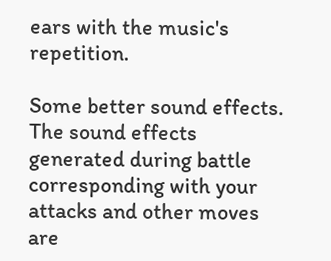ears with the music's repetition.

Some better sound effects. The sound effects generated during battle corresponding with your attacks and other moves are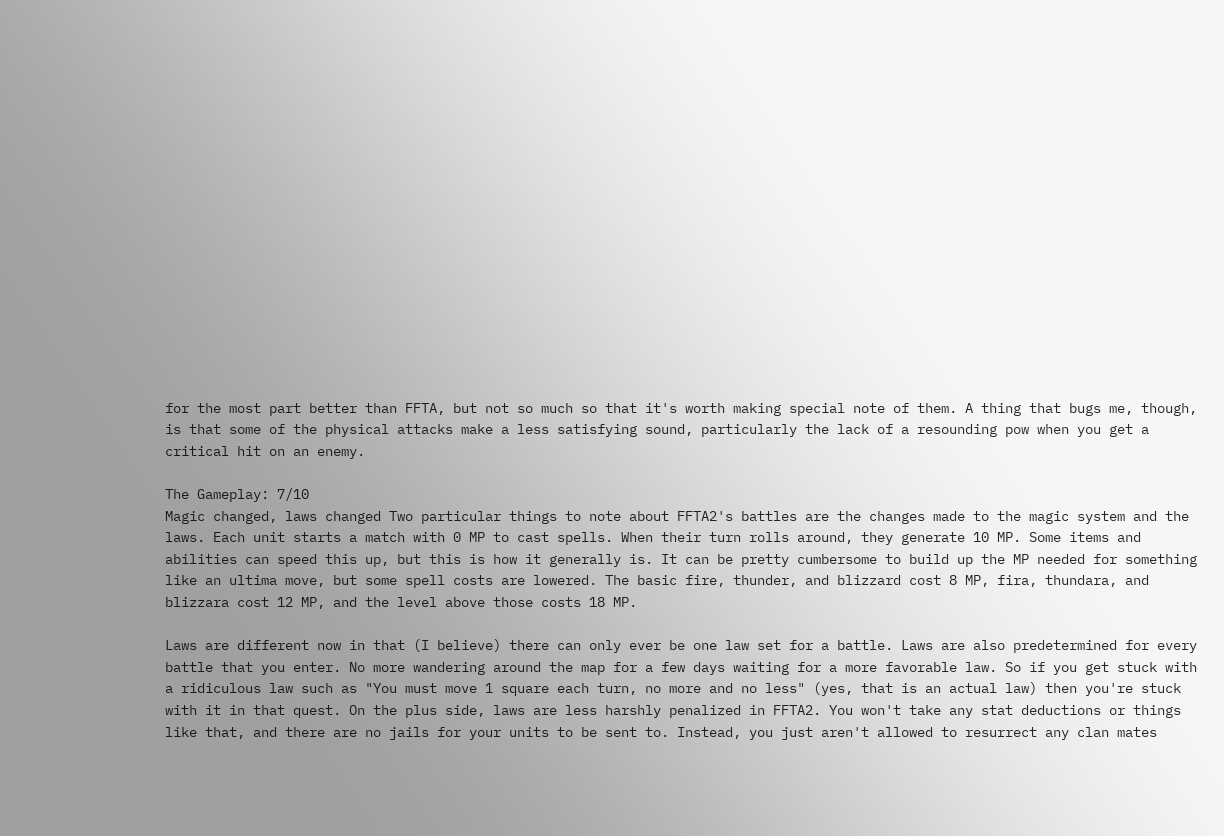for the most part better than FFTA, but not so much so that it's worth making special note of them. A thing that bugs me, though, is that some of the physical attacks make a less satisfying sound, particularly the lack of a resounding pow when you get a critical hit on an enemy.

The Gameplay: 7/10
Magic changed, laws changed Two particular things to note about FFTA2's battles are the changes made to the magic system and the laws. Each unit starts a match with 0 MP to cast spells. When their turn rolls around, they generate 10 MP. Some items and abilities can speed this up, but this is how it generally is. It can be pretty cumbersome to build up the MP needed for something like an ultima move, but some spell costs are lowered. The basic fire, thunder, and blizzard cost 8 MP, fira, thundara, and blizzara cost 12 MP, and the level above those costs 18 MP.

Laws are different now in that (I believe) there can only ever be one law set for a battle. Laws are also predetermined for every battle that you enter. No more wandering around the map for a few days waiting for a more favorable law. So if you get stuck with a ridiculous law such as "You must move 1 square each turn, no more and no less" (yes, that is an actual law) then you're stuck with it in that quest. On the plus side, laws are less harshly penalized in FFTA2. You won't take any stat deductions or things like that, and there are no jails for your units to be sent to. Instead, you just aren't allowed to resurrect any clan mates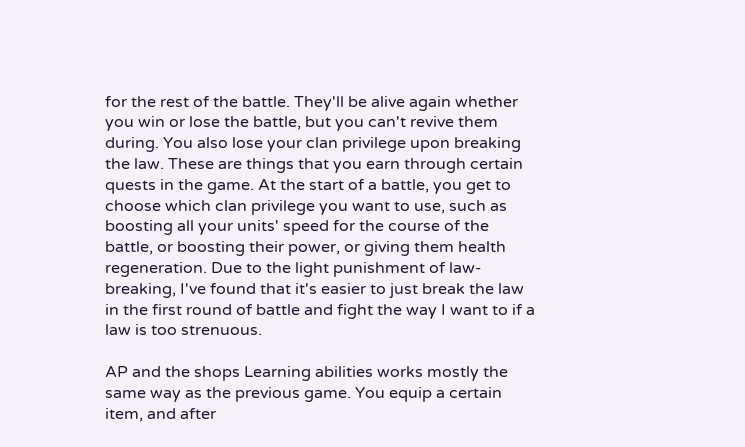for the rest of the battle. They'll be alive again whether you win or lose the battle, but you can't revive them during. You also lose your clan privilege upon breaking the law. These are things that you earn through certain quests in the game. At the start of a battle, you get to choose which clan privilege you want to use, such as boosting all your units' speed for the course of the battle, or boosting their power, or giving them health regeneration. Due to the light punishment of law-breaking, I've found that it's easier to just break the law in the first round of battle and fight the way I want to if a law is too strenuous.

AP and the shops Learning abilities works mostly the same way as the previous game. You equip a certain item, and after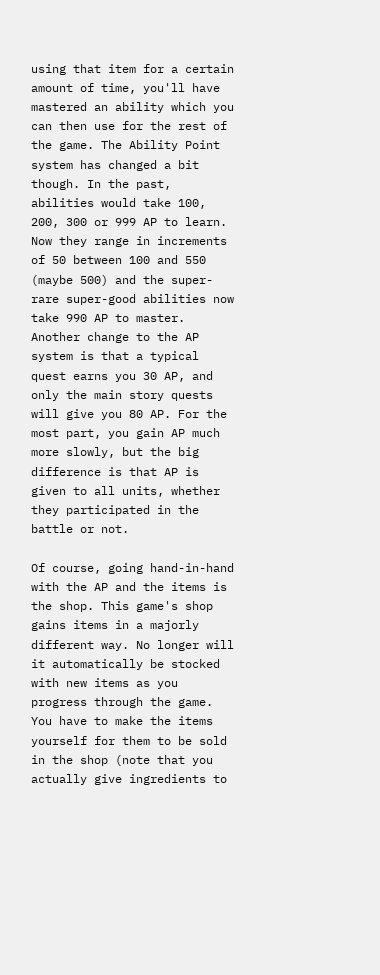using that item for a certain amount of time, you'll have mastered an ability which you can then use for the rest of the game. The Ability Point system has changed a bit though. In the past, abilities would take 100, 200, 300 or 999 AP to learn. Now they range in increments of 50 between 100 and 550 (maybe 500) and the super-rare super-good abilities now take 990 AP to master. Another change to the AP system is that a typical quest earns you 30 AP, and only the main story quests will give you 80 AP. For the most part, you gain AP much more slowly, but the big difference is that AP is given to all units, whether they participated in the battle or not.

Of course, going hand-in-hand with the AP and the items is the shop. This game's shop gains items in a majorly different way. No longer will it automatically be stocked with new items as you progress through the game. You have to make the items yourself for them to be sold in the shop (note that you actually give ingredients to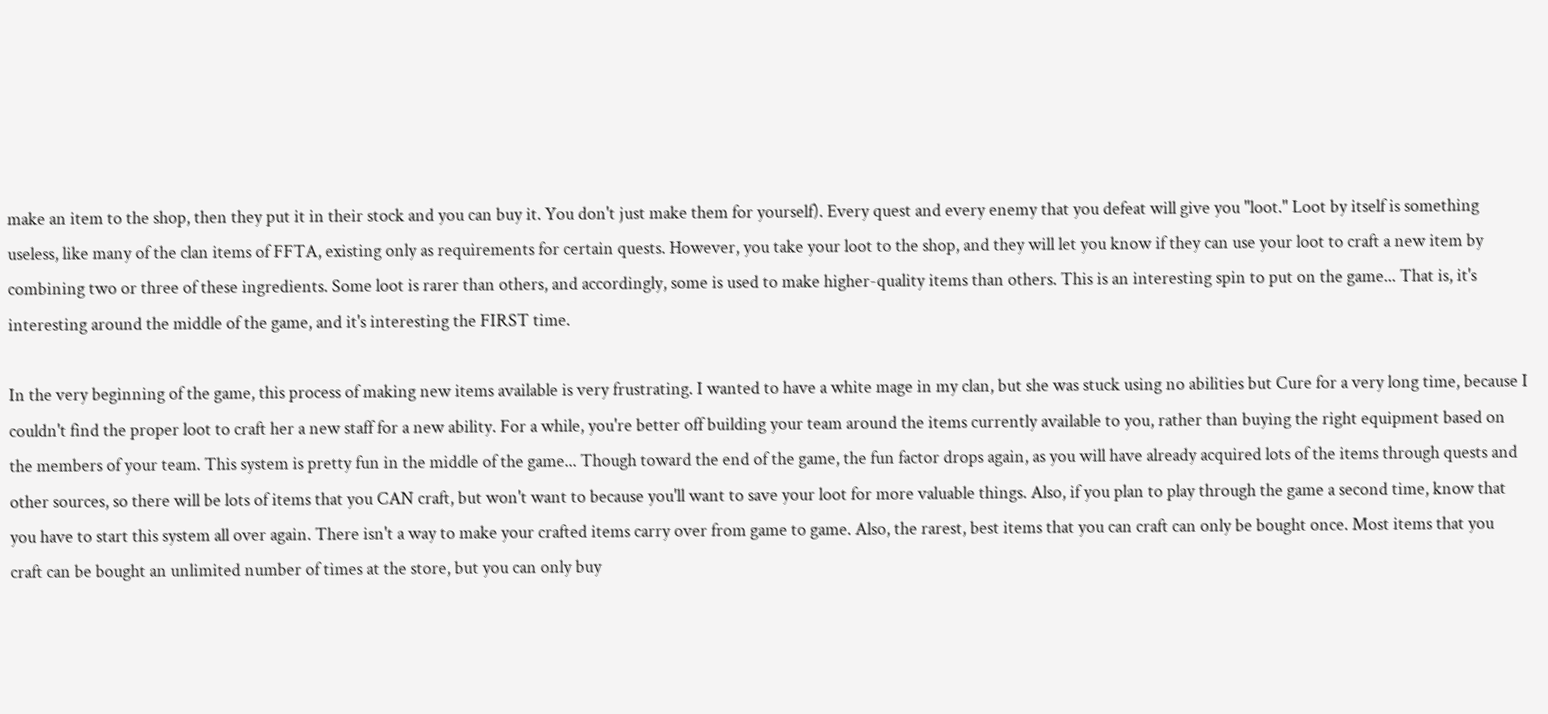make an item to the shop, then they put it in their stock and you can buy it. You don't just make them for yourself). Every quest and every enemy that you defeat will give you "loot." Loot by itself is something useless, like many of the clan items of FFTA, existing only as requirements for certain quests. However, you take your loot to the shop, and they will let you know if they can use your loot to craft a new item by combining two or three of these ingredients. Some loot is rarer than others, and accordingly, some is used to make higher-quality items than others. This is an interesting spin to put on the game... That is, it's interesting around the middle of the game, and it's interesting the FIRST time.

In the very beginning of the game, this process of making new items available is very frustrating. I wanted to have a white mage in my clan, but she was stuck using no abilities but Cure for a very long time, because I couldn't find the proper loot to craft her a new staff for a new ability. For a while, you're better off building your team around the items currently available to you, rather than buying the right equipment based on the members of your team. This system is pretty fun in the middle of the game... Though toward the end of the game, the fun factor drops again, as you will have already acquired lots of the items through quests and other sources, so there will be lots of items that you CAN craft, but won't want to because you'll want to save your loot for more valuable things. Also, if you plan to play through the game a second time, know that you have to start this system all over again. There isn't a way to make your crafted items carry over from game to game. Also, the rarest, best items that you can craft can only be bought once. Most items that you craft can be bought an unlimited number of times at the store, but you can only buy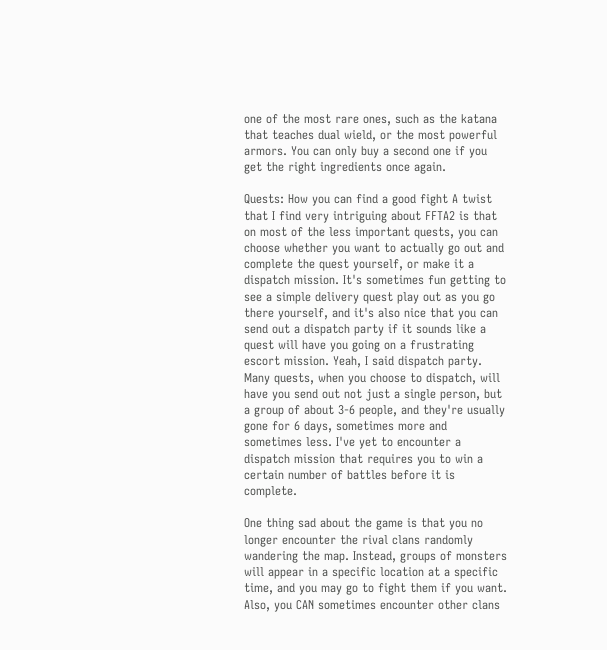one of the most rare ones, such as the katana that teaches dual wield, or the most powerful armors. You can only buy a second one if you get the right ingredients once again.

Quests: How you can find a good fight A twist that I find very intriguing about FFTA2 is that on most of the less important quests, you can choose whether you want to actually go out and complete the quest yourself, or make it a dispatch mission. It's sometimes fun getting to see a simple delivery quest play out as you go there yourself, and it's also nice that you can send out a dispatch party if it sounds like a quest will have you going on a frustrating escort mission. Yeah, I said dispatch party. Many quests, when you choose to dispatch, will have you send out not just a single person, but a group of about 3-6 people, and they're usually gone for 6 days, sometimes more and sometimes less. I've yet to encounter a dispatch mission that requires you to win a certain number of battles before it is complete.

One thing sad about the game is that you no longer encounter the rival clans randomly wandering the map. Instead, groups of monsters will appear in a specific location at a specific time, and you may go to fight them if you want. Also, you CAN sometimes encounter other clans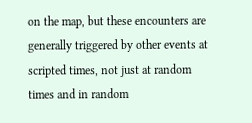on the map, but these encounters are generally triggered by other events at scripted times, not just at random times and in random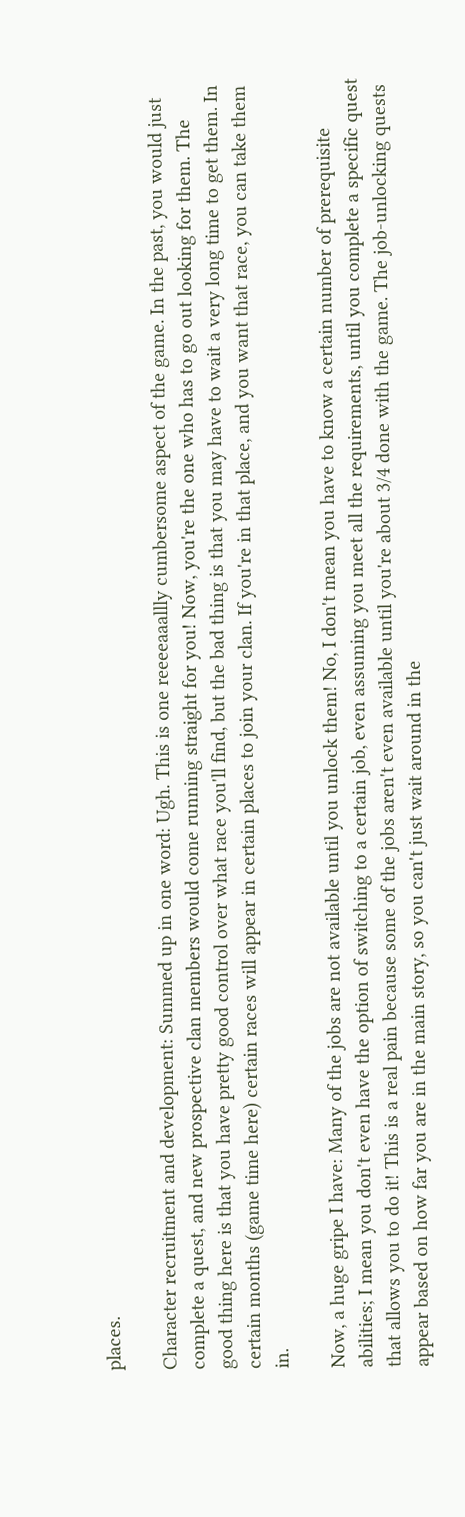places.

Character recruitment and development: Summed up in one word: Ugh. This is one reeeeaaallly cumbersome aspect of the game. In the past, you would just complete a quest, and new prospective clan members would come running straight for you! Now, you're the one who has to go out looking for them. The good thing here is that you have pretty good control over what race you'll find, but the bad thing is that you may have to wait a very long time to get them. In certain months (game time here) certain races will appear in certain places to join your clan. If you're in that place, and you want that race, you can take them in.

Now, a huge gripe I have: Many of the jobs are not available until you unlock them! No, I don't mean you have to know a certain number of prerequisite abilities; I mean you don't even have the option of switching to a certain job, even assuming you meet all the requirements, until you complete a specific quest that allows you to do it! This is a real pain because some of the jobs aren't even available until you're about 3/4 done with the game. The job-unlocking quests appear based on how far you are in the main story, so you can't just wait around in the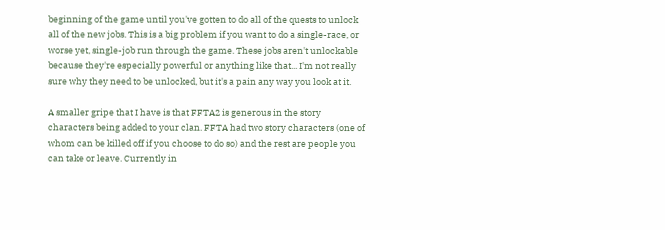beginning of the game until you've gotten to do all of the quests to unlock all of the new jobs. This is a big problem if you want to do a single-race, or worse yet, single-job run through the game. These jobs aren't unlockable because they're especially powerful or anything like that... I'm not really sure why they need to be unlocked, but it's a pain any way you look at it.

A smaller gripe that I have is that FFTA2 is generous in the story characters being added to your clan. FFTA had two story characters (one of whom can be killed off if you choose to do so) and the rest are people you can take or leave. Currently in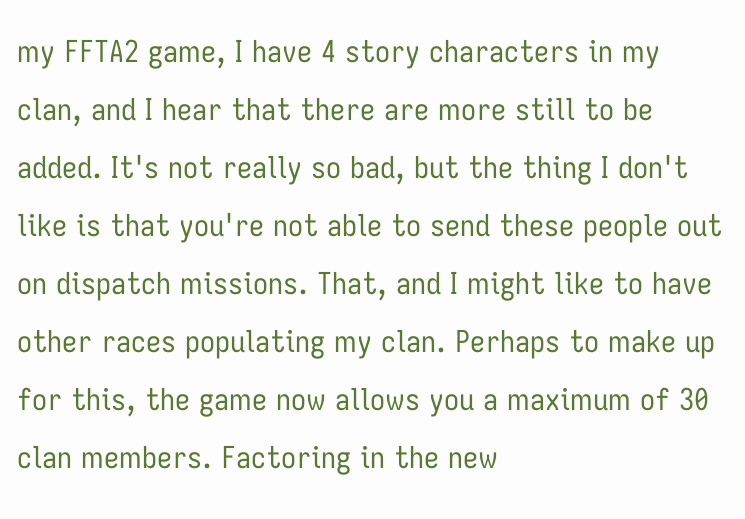my FFTA2 game, I have 4 story characters in my clan, and I hear that there are more still to be added. It's not really so bad, but the thing I don't like is that you're not able to send these people out on dispatch missions. That, and I might like to have other races populating my clan. Perhaps to make up for this, the game now allows you a maximum of 30 clan members. Factoring in the new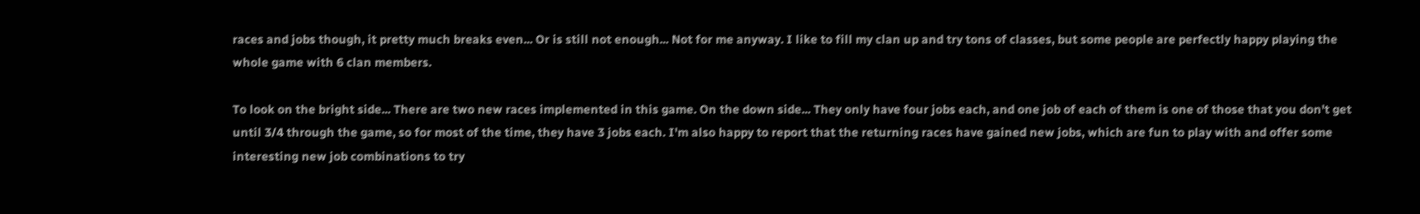races and jobs though, it pretty much breaks even... Or is still not enough... Not for me anyway. I like to fill my clan up and try tons of classes, but some people are perfectly happy playing the whole game with 6 clan members.

To look on the bright side... There are two new races implemented in this game. On the down side... They only have four jobs each, and one job of each of them is one of those that you don't get until 3/4 through the game, so for most of the time, they have 3 jobs each. I'm also happy to report that the returning races have gained new jobs, which are fun to play with and offer some interesting new job combinations to try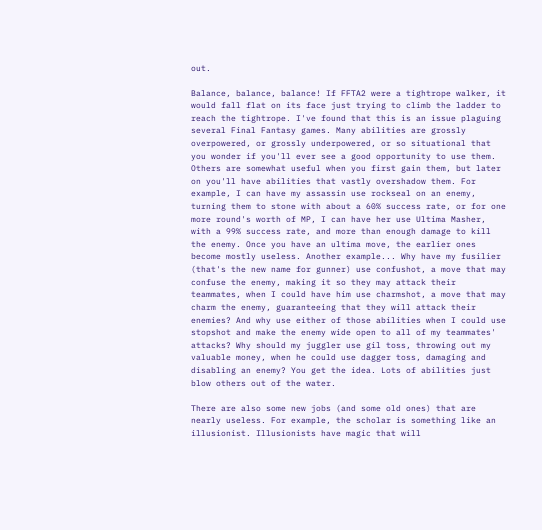out.

Balance, balance, balance! If FFTA2 were a tightrope walker, it would fall flat on its face just trying to climb the ladder to reach the tightrope. I've found that this is an issue plaguing several Final Fantasy games. Many abilities are grossly overpowered, or grossly underpowered, or so situational that you wonder if you'll ever see a good opportunity to use them. Others are somewhat useful when you first gain them, but later on you'll have abilities that vastly overshadow them. For example, I can have my assassin use rockseal on an enemy, turning them to stone with about a 60% success rate, or for one more round's worth of MP, I can have her use Ultima Masher, with a 99% success rate, and more than enough damage to kill the enemy. Once you have an ultima move, the earlier ones become mostly useless. Another example... Why have my fusilier (that's the new name for gunner) use confushot, a move that may confuse the enemy, making it so they may attack their teammates, when I could have him use charmshot, a move that may charm the enemy, guaranteeing that they will attack their enemies? And why use either of those abilities when I could use stopshot and make the enemy wide open to all of my teammates' attacks? Why should my juggler use gil toss, throwing out my valuable money, when he could use dagger toss, damaging and disabling an enemy? You get the idea. Lots of abilities just blow others out of the water.

There are also some new jobs (and some old ones) that are nearly useless. For example, the scholar is something like an illusionist. Illusionists have magic that will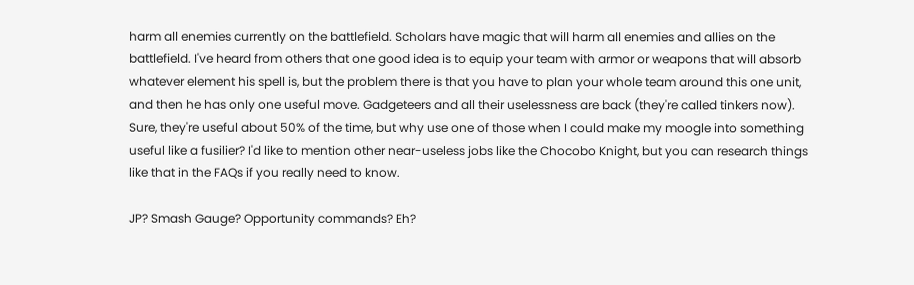harm all enemies currently on the battlefield. Scholars have magic that will harm all enemies and allies on the battlefield. I've heard from others that one good idea is to equip your team with armor or weapons that will absorb whatever element his spell is, but the problem there is that you have to plan your whole team around this one unit, and then he has only one useful move. Gadgeteers and all their uselessness are back (they're called tinkers now). Sure, they're useful about 50% of the time, but why use one of those when I could make my moogle into something useful like a fusilier? I'd like to mention other near-useless jobs like the Chocobo Knight, but you can research things like that in the FAQs if you really need to know.

JP? Smash Gauge? Opportunity commands? Eh?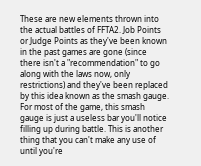These are new elements thrown into the actual battles of FFTA2. Job Points or Judge Points as they've been known in the past games are gone (since there isn't a "recommendation" to go along with the laws now, only restrictions) and they've been replaced by this idea known as the smash gauge. For most of the game, this smash gauge is just a useless bar you'll notice filling up during battle. This is another thing that you can't make any use of until you're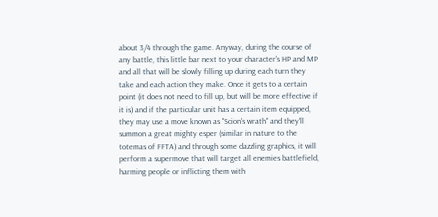about 3/4 through the game. Anyway, during the course of any battle, this little bar next to your character's HP and MP and all that will be slowly filling up during each turn they take and each action they make. Once it gets to a certain point (it does not need to fill up, but will be more effective if it is) and if the particular unit has a certain item equipped, they may use a move known as "Scion's wrath" and they'll summon a great mighty esper (similar in nature to the totemas of FFTA) and through some dazzling graphics, it will perform a supermove that will target all enemies battlefield, harming people or inflicting them with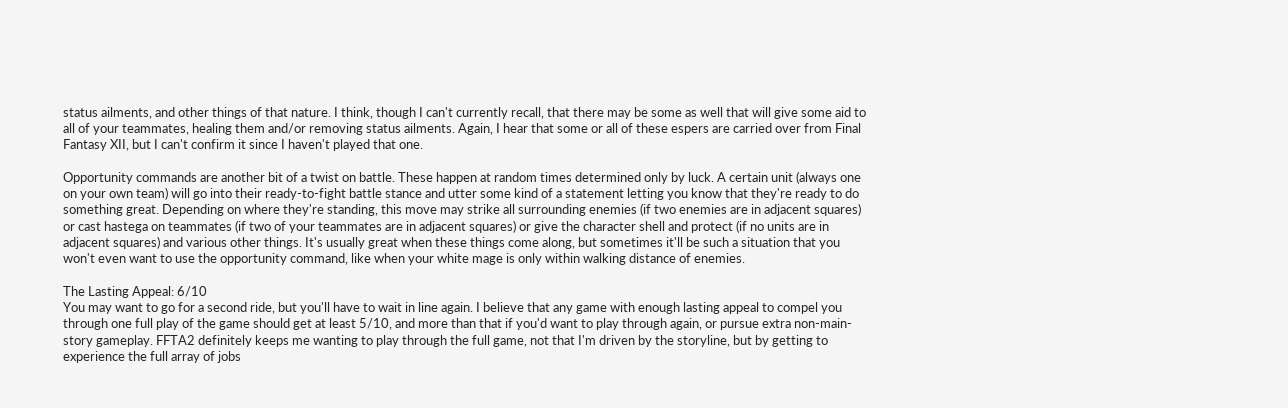status ailments, and other things of that nature. I think, though I can't currently recall, that there may be some as well that will give some aid to all of your teammates, healing them and/or removing status ailments. Again, I hear that some or all of these espers are carried over from Final Fantasy XII, but I can't confirm it since I haven't played that one.

Opportunity commands are another bit of a twist on battle. These happen at random times determined only by luck. A certain unit (always one on your own team) will go into their ready-to-fight battle stance and utter some kind of a statement letting you know that they're ready to do something great. Depending on where they're standing, this move may strike all surrounding enemies (if two enemies are in adjacent squares) or cast hastega on teammates (if two of your teammates are in adjacent squares) or give the character shell and protect (if no units are in adjacent squares) and various other things. It's usually great when these things come along, but sometimes it'll be such a situation that you won't even want to use the opportunity command, like when your white mage is only within walking distance of enemies.

The Lasting Appeal: 6/10
You may want to go for a second ride, but you'll have to wait in line again. I believe that any game with enough lasting appeal to compel you through one full play of the game should get at least 5/10, and more than that if you'd want to play through again, or pursue extra non-main-story gameplay. FFTA2 definitely keeps me wanting to play through the full game, not that I'm driven by the storyline, but by getting to experience the full array of jobs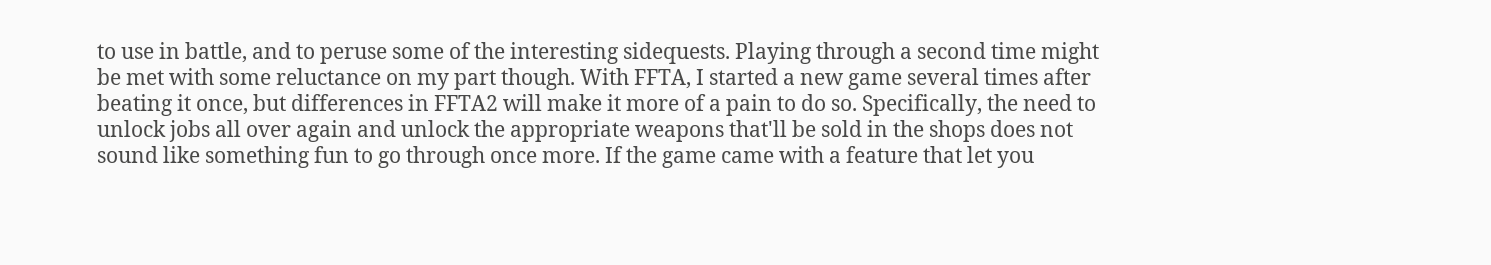to use in battle, and to peruse some of the interesting sidequests. Playing through a second time might be met with some reluctance on my part though. With FFTA, I started a new game several times after beating it once, but differences in FFTA2 will make it more of a pain to do so. Specifically, the need to unlock jobs all over again and unlock the appropriate weapons that'll be sold in the shops does not sound like something fun to go through once more. If the game came with a feature that let you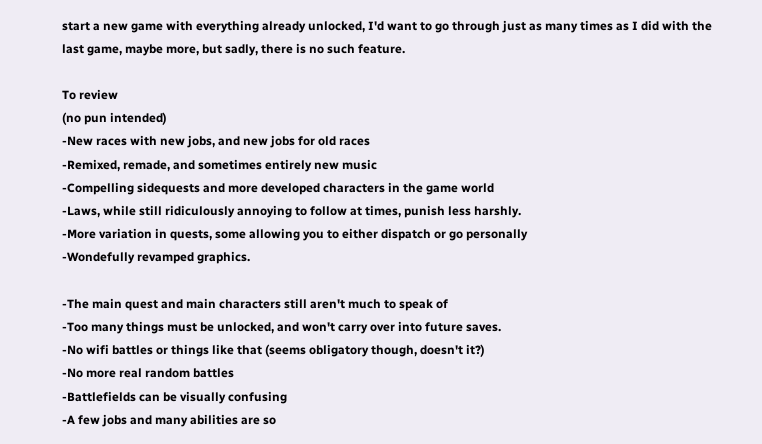start a new game with everything already unlocked, I'd want to go through just as many times as I did with the last game, maybe more, but sadly, there is no such feature.

To review
(no pun intended)
-New races with new jobs, and new jobs for old races
-Remixed, remade, and sometimes entirely new music
-Compelling sidequests and more developed characters in the game world
-Laws, while still ridiculously annoying to follow at times, punish less harshly.
-More variation in quests, some allowing you to either dispatch or go personally
-Wondefully revamped graphics.

-The main quest and main characters still aren't much to speak of
-Too many things must be unlocked, and won't carry over into future saves.
-No wifi battles or things like that (seems obligatory though, doesn't it?)
-No more real random battles
-Battlefields can be visually confusing
-A few jobs and many abilities are so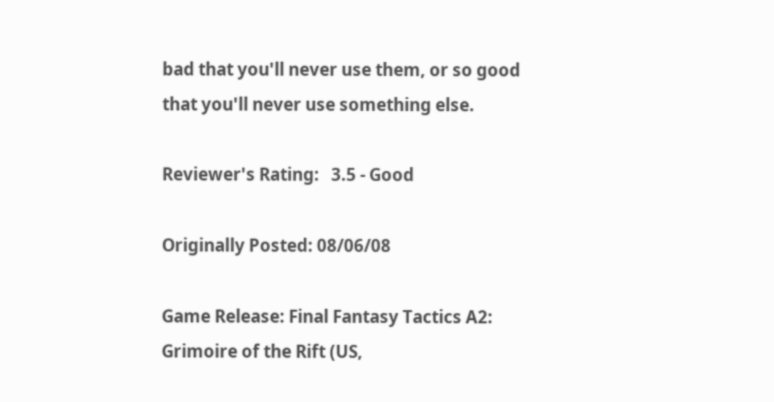bad that you'll never use them, or so good that you'll never use something else.

Reviewer's Rating:   3.5 - Good

Originally Posted: 08/06/08

Game Release: Final Fantasy Tactics A2: Grimoire of the Rift (US,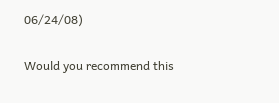06/24/08)

Would you recommend this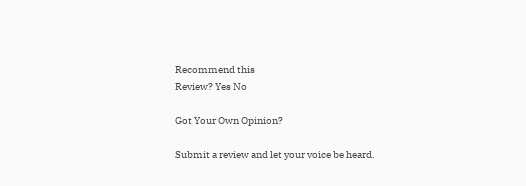Recommend this
Review? Yes No

Got Your Own Opinion?

Submit a review and let your voice be heard.